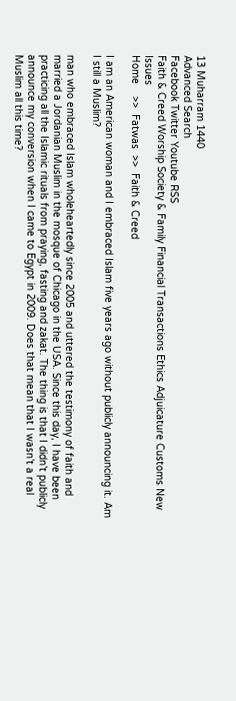13 Muharram 1440
Advanced Search
Facebook Twitter Youtube RSS
Faith & Creed Worship Society & Family Financial Transactions Ethics Adjuicature Customs New Issues
Home    >>  Fatwas  >>  Faith & Creed

I am an American woman and I embraced Islam five years ago without publicly announcing it. Am I still a Muslim?

man who embraced Islam wholeheartedly since 2005 and uttered the testimony of faith and married a Jordanian Muslim in the mosque of Chicago in the USA. Since this day, I have been practicing all the Islamic rituals from praying, fasting and zakat. The thing is that I didn’t publicly announce my conversion when I came to Egypt in 2009. Does that mean that I wasn’t a real Muslim all this time?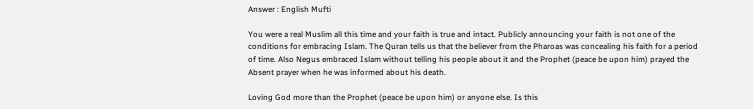Answer : English Mufti

You were a real Muslim all this time and your faith is true and intact. Publicly announcing your faith is not one of the conditions for embracing Islam. The Quran tells us that the believer from the Pharoas was concealing his faith for a period of time. Also Negus embraced Islam without telling his people about it and the Prophet (peace be upon him) prayed the Absent prayer when he was informed about his death.

Loving God more than the Prophet (peace be upon him) or anyone else. Is this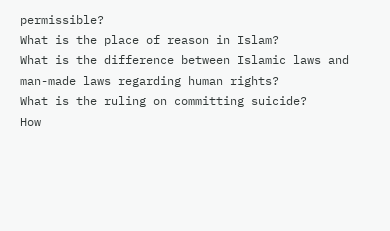permissible?
What is the place of reason in Islam?
What is the difference between Islamic laws and man-made laws regarding human rights?
What is the ruling on committing suicide?
How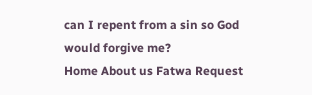can I repent from a sin so God would forgive me?
Home About us Fatwa Request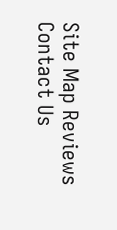Site Map Reviews Contact Us